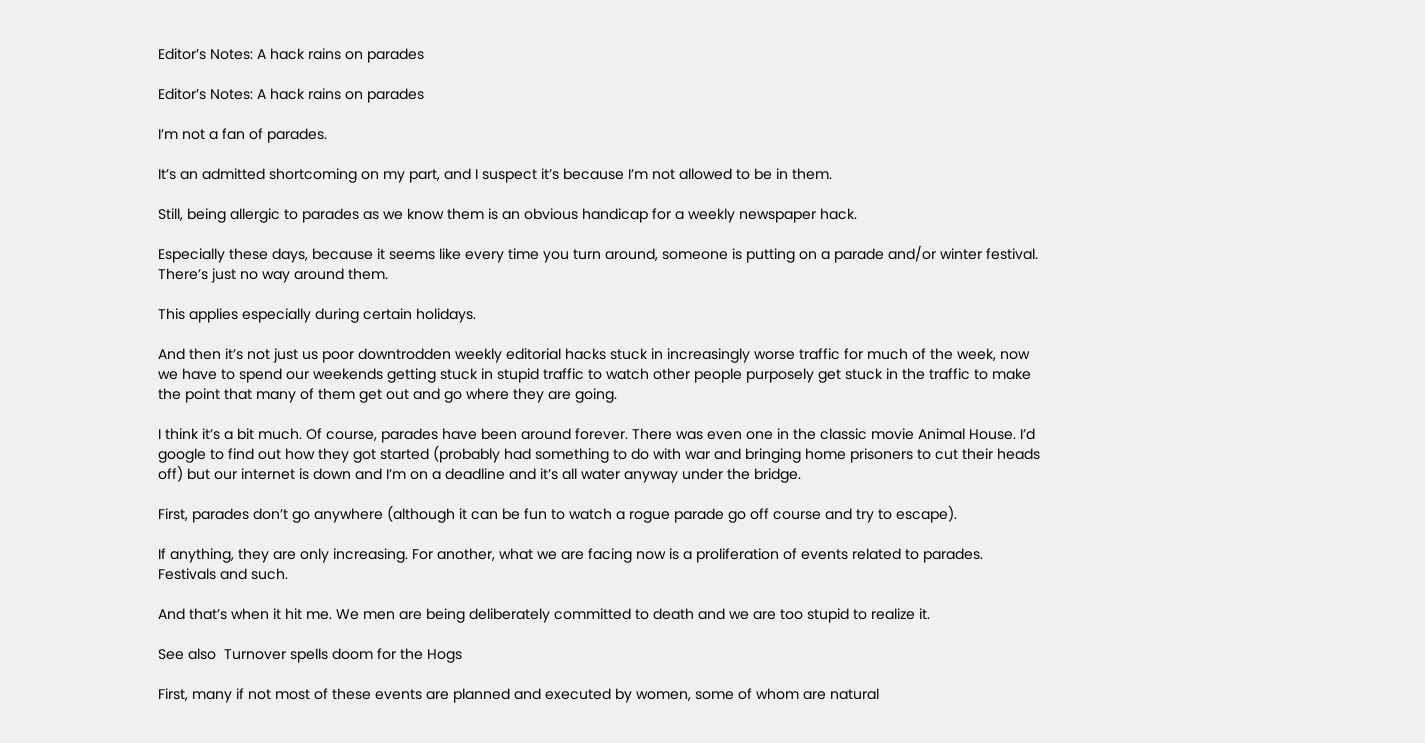Editor’s Notes: A hack rains on parades

Editor’s Notes: A hack rains on parades

I’m not a fan of parades.

It’s an admitted shortcoming on my part, and I suspect it’s because I’m not allowed to be in them.

Still, being allergic to parades as we know them is an obvious handicap for a weekly newspaper hack.

Especially these days, because it seems like every time you turn around, someone is putting on a parade and/or winter festival. There’s just no way around them.

This applies especially during certain holidays.

And then it’s not just us poor downtrodden weekly editorial hacks stuck in increasingly worse traffic for much of the week, now we have to spend our weekends getting stuck in stupid traffic to watch other people purposely get stuck in the traffic to make the point that many of them get out and go where they are going.

I think it’s a bit much. Of course, parades have been around forever. There was even one in the classic movie Animal House. I’d google to find out how they got started (probably had something to do with war and bringing home prisoners to cut their heads off) but our internet is down and I’m on a deadline and it’s all water anyway under the bridge.

First, parades don’t go anywhere (although it can be fun to watch a rogue parade go off course and try to escape).

If anything, they are only increasing. For another, what we are facing now is a proliferation of events related to parades. Festivals and such.

And that’s when it hit me. We men are being deliberately committed to death and we are too stupid to realize it.

See also  Turnover spells doom for the Hogs

First, many if not most of these events are planned and executed by women, some of whom are natural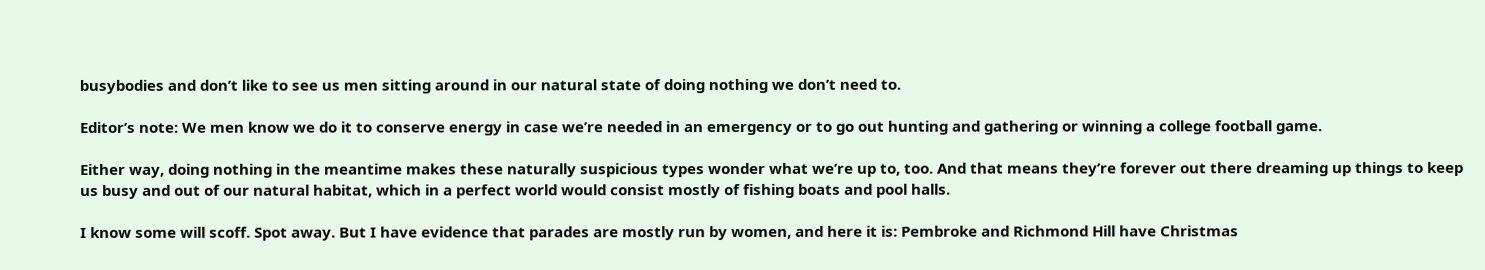busybodies and don’t like to see us men sitting around in our natural state of doing nothing we don’t need to.

Editor’s note: We men know we do it to conserve energy in case we’re needed in an emergency or to go out hunting and gathering or winning a college football game.

Either way, doing nothing in the meantime makes these naturally suspicious types wonder what we’re up to, too. And that means they’re forever out there dreaming up things to keep us busy and out of our natural habitat, which in a perfect world would consist mostly of fishing boats and pool halls.

I know some will scoff. Spot away. But I have evidence that parades are mostly run by women, and here it is: Pembroke and Richmond Hill have Christmas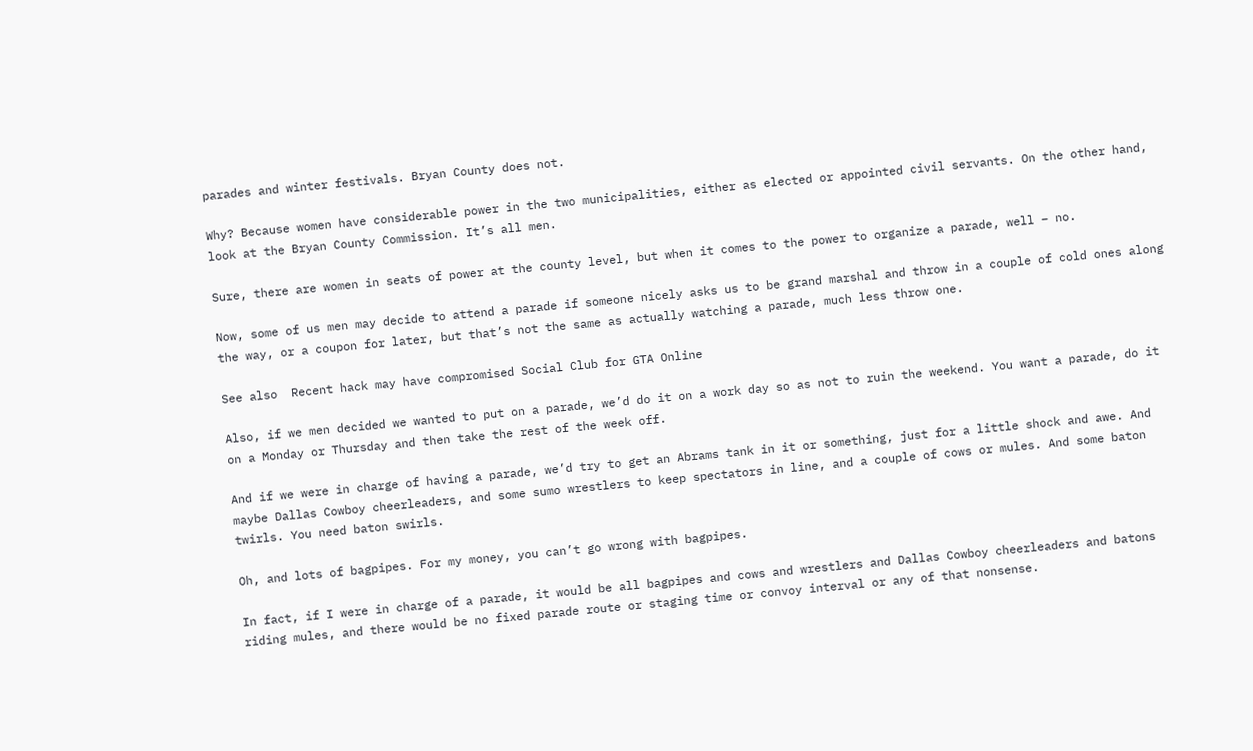parades and winter festivals. Bryan County does not.

Why? Because women have considerable power in the two municipalities, either as elected or appointed civil servants. On the other hand, look at the Bryan County Commission. It’s all men.

Sure, there are women in seats of power at the county level, but when it comes to the power to organize a parade, well – no.

Now, some of us men may decide to attend a parade if someone nicely asks us to be grand marshal and throw in a couple of cold ones along the way, or a coupon for later, but that’s not the same as actually watching a parade, much less throw one.

See also  Recent hack may have compromised Social Club for GTA Online

Also, if we men decided we wanted to put on a parade, we’d do it on a work day so as not to ruin the weekend. You want a parade, do it on a Monday or Thursday and then take the rest of the week off.

And if we were in charge of having a parade, we’d try to get an Abrams tank in it or something, just for a little shock and awe. And maybe Dallas Cowboy cheerleaders, and some sumo wrestlers to keep spectators in line, and a couple of cows or mules. And some baton twirls. You need baton swirls.

Oh, and lots of bagpipes. For my money, you can’t go wrong with bagpipes.

In fact, if I were in charge of a parade, it would be all bagpipes and cows and wrestlers and Dallas Cowboy cheerleaders and batons riding mules, and there would be no fixed parade route or staging time or convoy interval or any of that nonsense.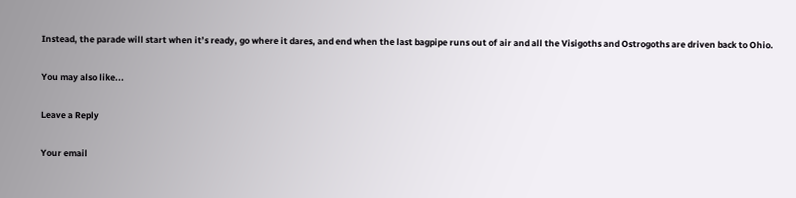Instead, the parade will start when it’s ready, go where it dares, and end when the last bagpipe runs out of air and all the Visigoths and Ostrogoths are driven back to Ohio.

You may also like...

Leave a Reply

Your email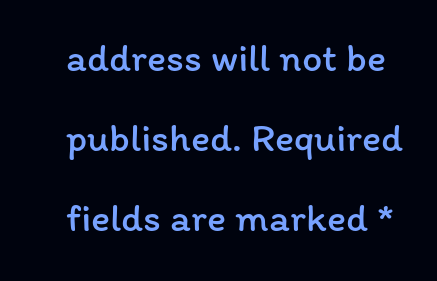address will not be published. Required fields are marked *